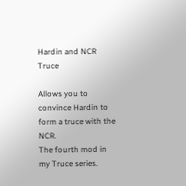Hardin and NCR Truce

Allows you to convince Hardin to form a truce with the NCR.
The fourth mod in my Truce series.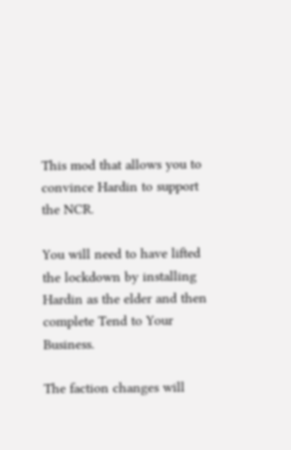This mod that allows you to convince Hardin to support the NCR.

You will need to have lifted the lockdown by installing Hardin as the elder and then complete Tend to Your Business.

The faction changes will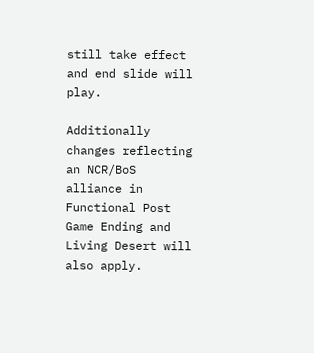still take effect and end slide will play.

Additionally changes reflecting an NCR/BoS alliance in Functional Post Game Ending and Living Desert will also apply.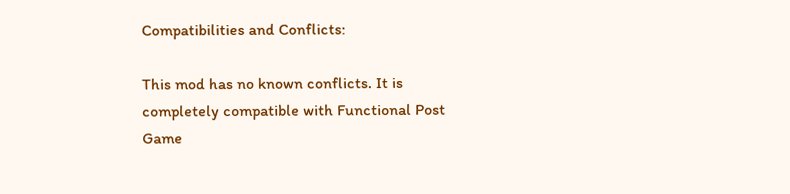Compatibilities and Conflicts:

This mod has no known conflicts. It is completely compatible with Functional Post Game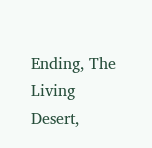Ending, The Living Desert,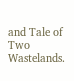and Tale of Two Wastelands.